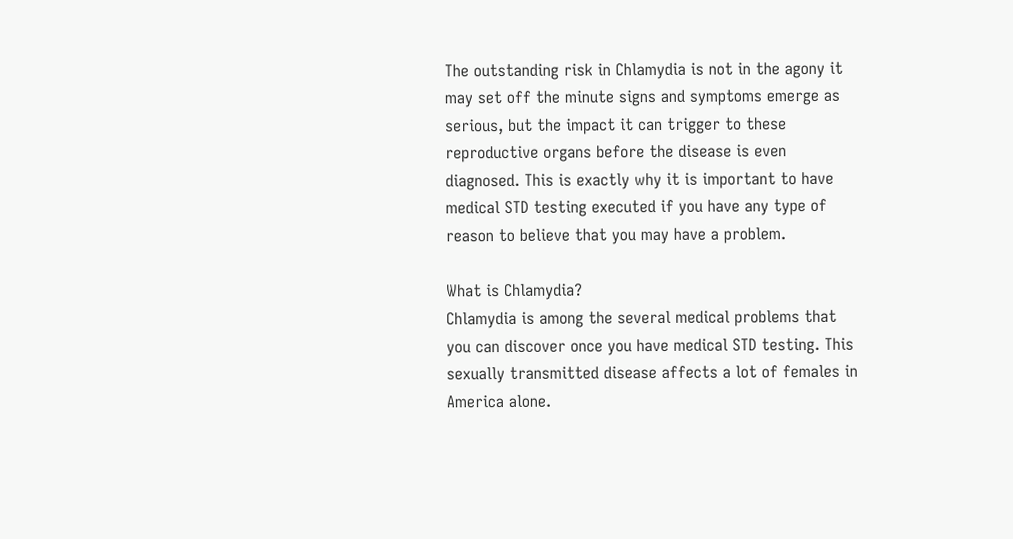The outstanding risk in Chlamydia is not in the agony it may set off the minute signs and symptoms emerge as serious, but the impact it can trigger to these reproductive organs before the disease is even diagnosed. This is exactly why it is important to have medical STD testing executed if you have any type of reason to believe that you may have a problem.

What is Chlamydia?
Chlamydia is among the several medical problems that you can discover once you have medical STD testing. This sexually transmitted disease affects a lot of females in America alone.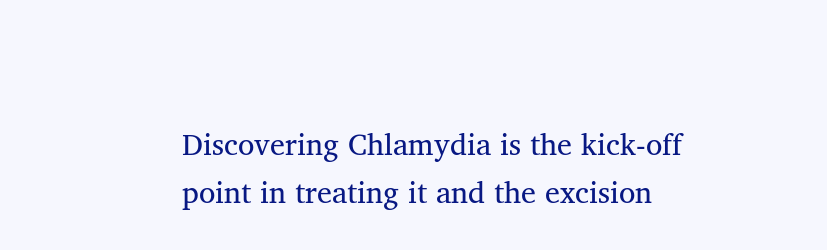Discovering Chlamydia is the kick-off point in treating it and the excision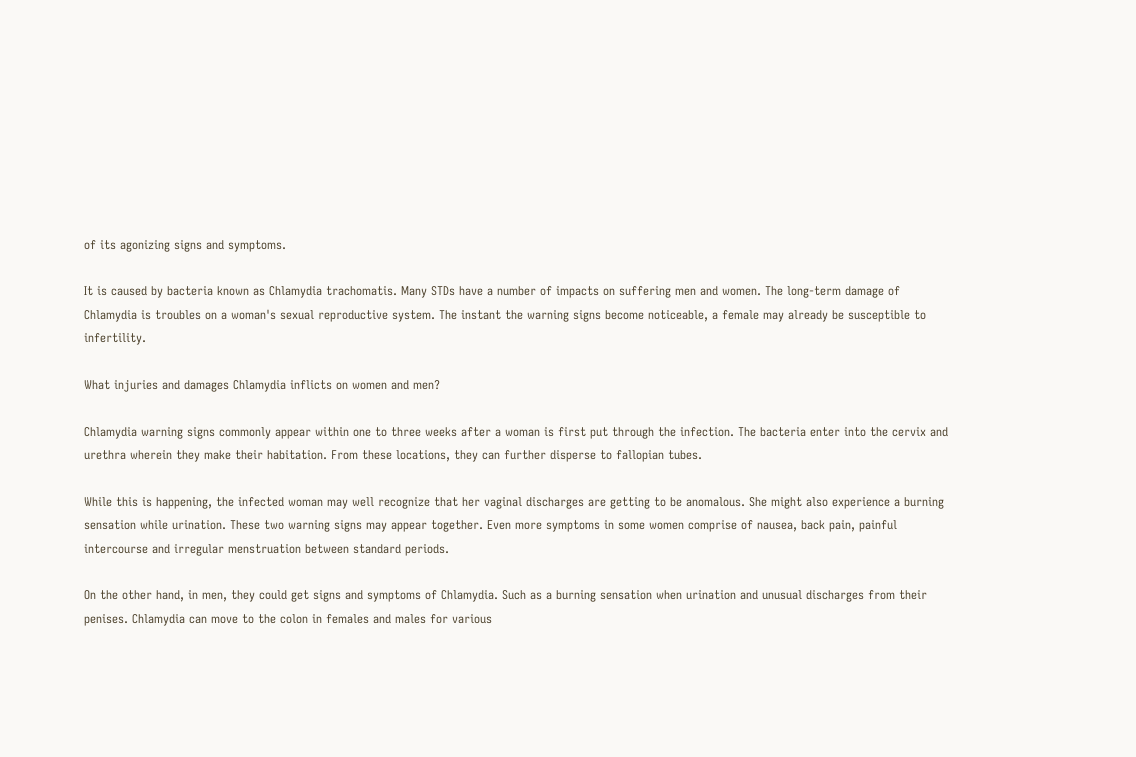of its agonizing signs and symptoms.

It is caused by bacteria known as Chlamydia trachomatis. Many STDs have a number of impacts on suffering men and women. The long-term damage of Chlamydia is troubles on a woman's sexual reproductive system. The instant the warning signs become noticeable, a female may already be susceptible to infertility.

What injuries and damages Chlamydia inflicts on women and men?

Chlamydia warning signs commonly appear within one to three weeks after a woman is first put through the infection. The bacteria enter into the cervix and urethra wherein they make their habitation. From these locations, they can further disperse to fallopian tubes.

While this is happening, the infected woman may well recognize that her vaginal discharges are getting to be anomalous. She might also experience a burning sensation while urination. These two warning signs may appear together. Even more symptoms in some women comprise of nausea, back pain, painful intercourse and irregular menstruation between standard periods.

On the other hand, in men, they could get signs and symptoms of Chlamydia. Such as a burning sensation when urination and unusual discharges from their penises. Chlamydia can move to the colon in females and males for various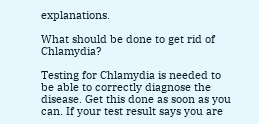explanations.

What should be done to get rid of Chlamydia?

Testing for Chlamydia is needed to be able to correctly diagnose the disease. Get this done as soon as you can. If your test result says you are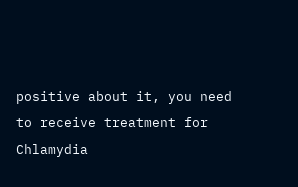positive about it, you need to receive treatment for Chlamydia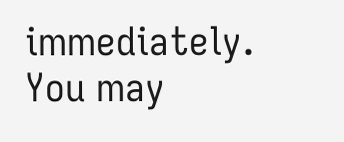immediately. You may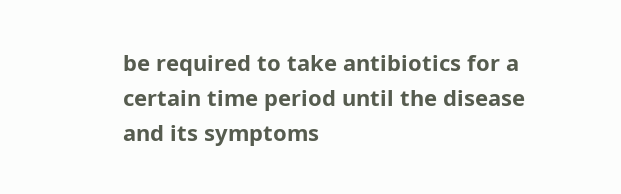be required to take antibiotics for a certain time period until the disease and its symptoms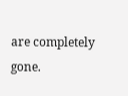are completely gone.